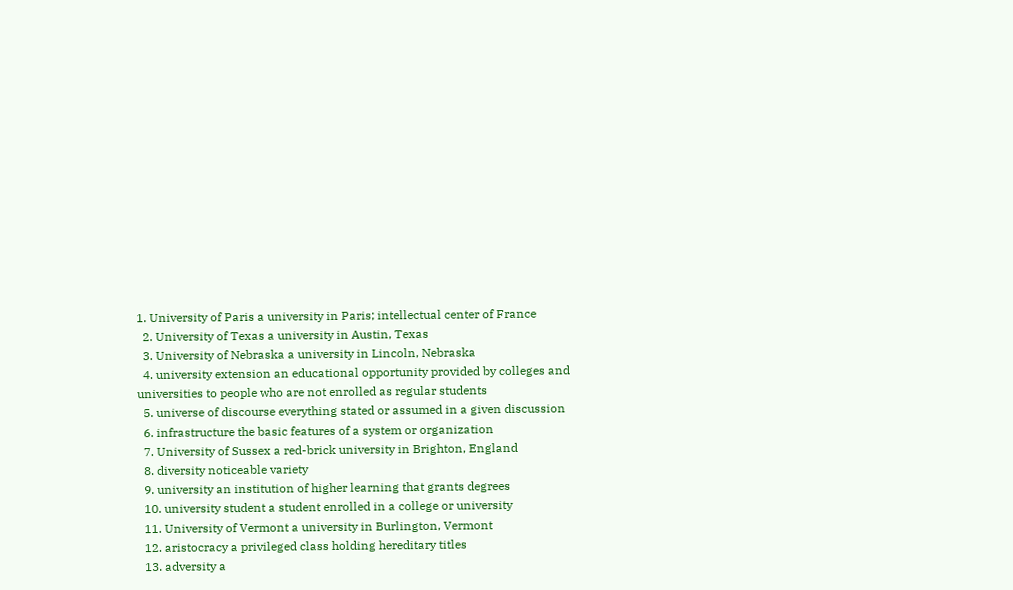1. University of Paris a university in Paris; intellectual center of France
  2. University of Texas a university in Austin, Texas
  3. University of Nebraska a university in Lincoln, Nebraska
  4. university extension an educational opportunity provided by colleges and universities to people who are not enrolled as regular students
  5. universe of discourse everything stated or assumed in a given discussion
  6. infrastructure the basic features of a system or organization
  7. University of Sussex a red-brick university in Brighton, England
  8. diversity noticeable variety
  9. university an institution of higher learning that grants degrees
  10. university student a student enrolled in a college or university
  11. University of Vermont a university in Burlington, Vermont
  12. aristocracy a privileged class holding hereditary titles
  13. adversity a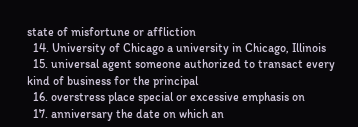state of misfortune or affliction
  14. University of Chicago a university in Chicago, Illinois
  15. universal agent someone authorized to transact every kind of business for the principal
  16. overstress place special or excessive emphasis on
  17. anniversary the date on which an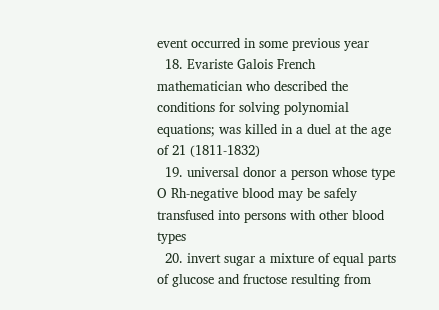event occurred in some previous year
  18. Evariste Galois French mathematician who described the conditions for solving polynomial equations; was killed in a duel at the age of 21 (1811-1832)
  19. universal donor a person whose type O Rh-negative blood may be safely transfused into persons with other blood types
  20. invert sugar a mixture of equal parts of glucose and fructose resulting from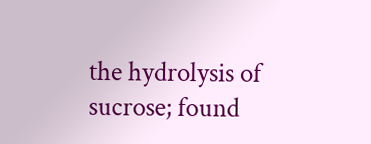the hydrolysis of sucrose; found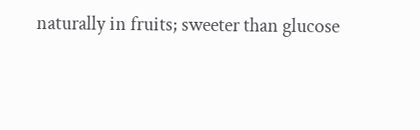naturally in fruits; sweeter than glucose